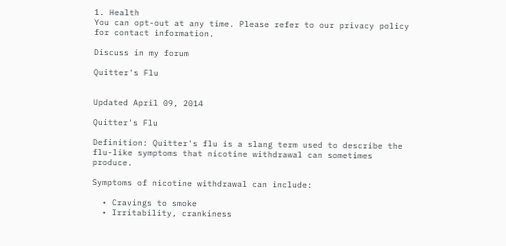1. Health
You can opt-out at any time. Please refer to our privacy policy for contact information.

Discuss in my forum

Quitter's Flu


Updated April 09, 2014

Quitter's Flu

Definition: Quitter's flu is a slang term used to describe the flu-like symptoms that nicotine withdrawal can sometimes produce.

Symptoms of nicotine withdrawal can include:

  • Cravings to smoke
  • Irritability, crankiness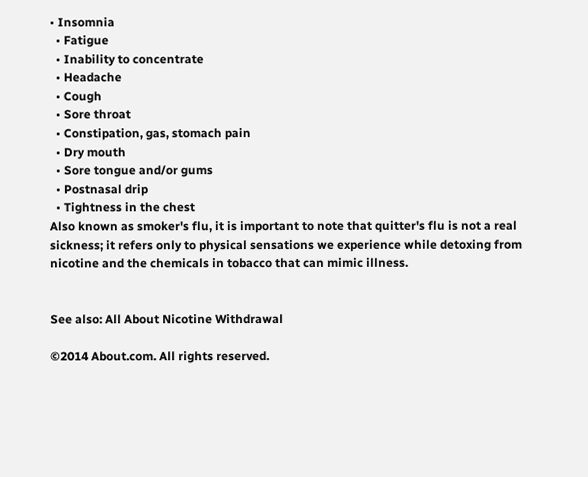• Insomnia
  • Fatigue
  • Inability to concentrate
  • Headache
  • Cough
  • Sore throat
  • Constipation, gas, stomach pain
  • Dry mouth
  • Sore tongue and/or gums
  • Postnasal drip
  • Tightness in the chest
Also known as smoker's flu, it is important to note that quitter's flu is not a real sickness; it refers only to physical sensations we experience while detoxing from nicotine and the chemicals in tobacco that can mimic illness.


See also: All About Nicotine Withdrawal

©2014 About.com. All rights reserved.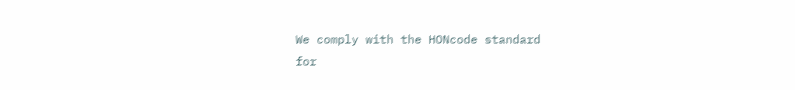We comply with the HONcode standard
for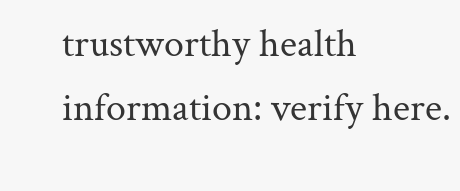trustworthy health
information: verify here.